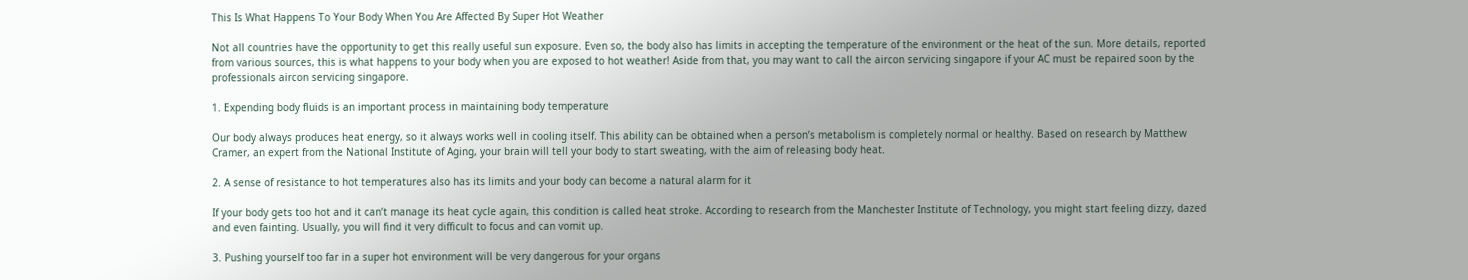This Is What Happens To Your Body When You Are Affected By Super Hot Weather

Not all countries have the opportunity to get this really useful sun exposure. Even so, the body also has limits in accepting the temperature of the environment or the heat of the sun. More details, reported from various sources, this is what happens to your body when you are exposed to hot weather! Aside from that, you may want to call the aircon servicing singapore if your AC must be repaired soon by the professionals aircon servicing singapore.

1. Expending body fluids is an important process in maintaining body temperature

Our body always produces heat energy, so it always works well in cooling itself. This ability can be obtained when a person’s metabolism is completely normal or healthy. Based on research by Matthew Cramer, an expert from the National Institute of Aging, your brain will tell your body to start sweating, with the aim of releasing body heat.

2. A sense of resistance to hot temperatures also has its limits and your body can become a natural alarm for it

If your body gets too hot and it can’t manage its heat cycle again, this condition is called heat stroke. According to research from the Manchester Institute of Technology, you might start feeling dizzy, dazed and even fainting. Usually, you will find it very difficult to focus and can vomit up.

3. Pushing yourself too far in a super hot environment will be very dangerous for your organs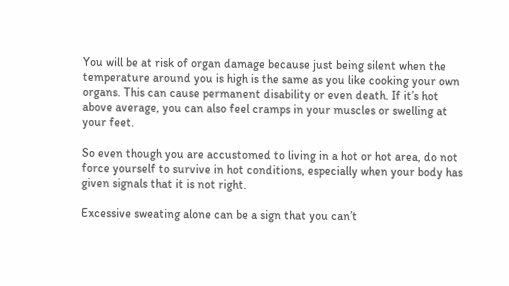You will be at risk of organ damage because just being silent when the temperature around you is high is the same as you like cooking your own organs. This can cause permanent disability or even death. If it’s hot above average, you can also feel cramps in your muscles or swelling at your feet.

So even though you are accustomed to living in a hot or hot area, do not force yourself to survive in hot conditions, especially when your body has given signals that it is not right.

Excessive sweating alone can be a sign that you can’t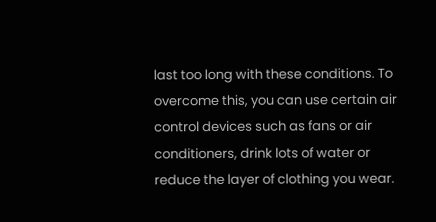last too long with these conditions. To overcome this, you can use certain air control devices such as fans or air conditioners, drink lots of water or reduce the layer of clothing you wear.